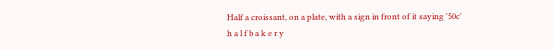Half a croissant, on a plate, with a sign in front of it saying '50c'
h a l f b a k e r y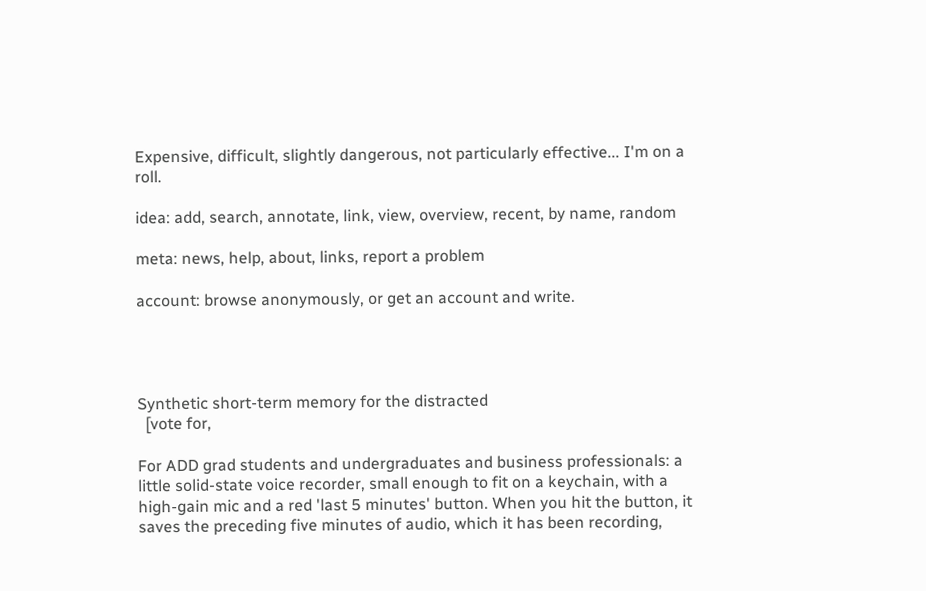Expensive, difficult, slightly dangerous, not particularly effective... I'm on a roll.

idea: add, search, annotate, link, view, overview, recent, by name, random

meta: news, help, about, links, report a problem

account: browse anonymously, or get an account and write.




Synthetic short-term memory for the distracted
  [vote for,

For ADD grad students and undergraduates and business professionals: a little solid-state voice recorder, small enough to fit on a keychain, with a high-gain mic and a red 'last 5 minutes' button. When you hit the button, it saves the preceding five minutes of audio, which it has been recording,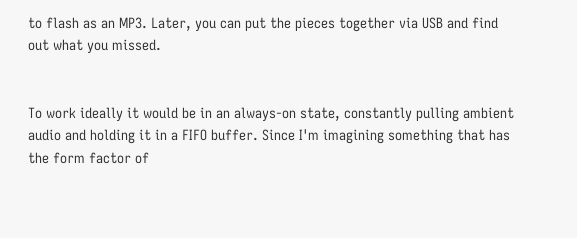to flash as an MP3. Later, you can put the pieces together via USB and find out what you missed.


To work ideally it would be in an always-on state, constantly pulling ambient audio and holding it in a FIFO buffer. Since I'm imagining something that has the form factor of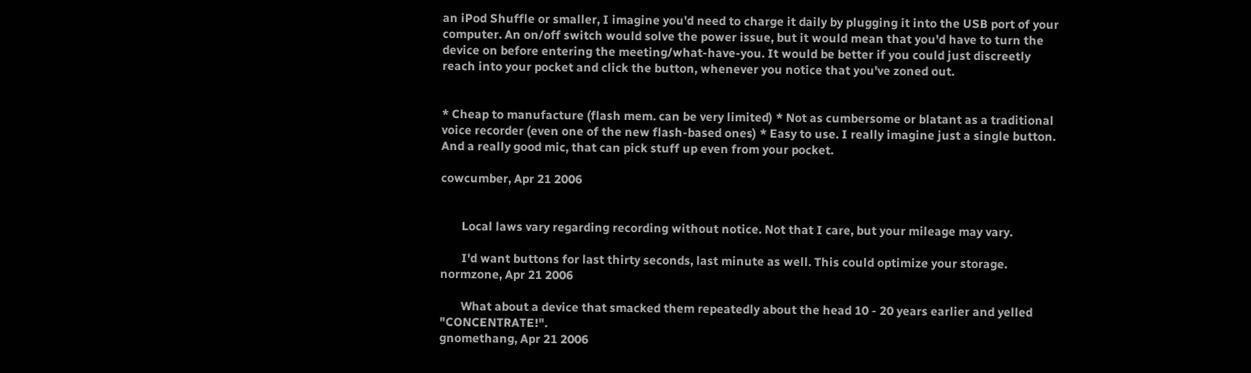an iPod Shuffle or smaller, I imagine you'd need to charge it daily by plugging it into the USB port of your computer. An on/off switch would solve the power issue, but it would mean that you'd have to turn the device on before entering the meeting/what-have-you. It would be better if you could just discreetly reach into your pocket and click the button, whenever you notice that you've zoned out.


* Cheap to manufacture (flash mem. can be very limited) * Not as cumbersome or blatant as a traditional voice recorder (even one of the new flash-based ones) * Easy to use. I really imagine just a single button. And a really good mic, that can pick stuff up even from your pocket.

cowcumber, Apr 21 2006


       Local laws vary regarding recording without notice. Not that I care, but your mileage may vary.

       I'd want buttons for last thirty seconds, last minute as well. This could optimize your storage.
normzone, Apr 21 2006

       What about a device that smacked them repeatedly about the head 10 - 20 years earlier and yelled "CONCENTRATE!".
gnomethang, Apr 21 2006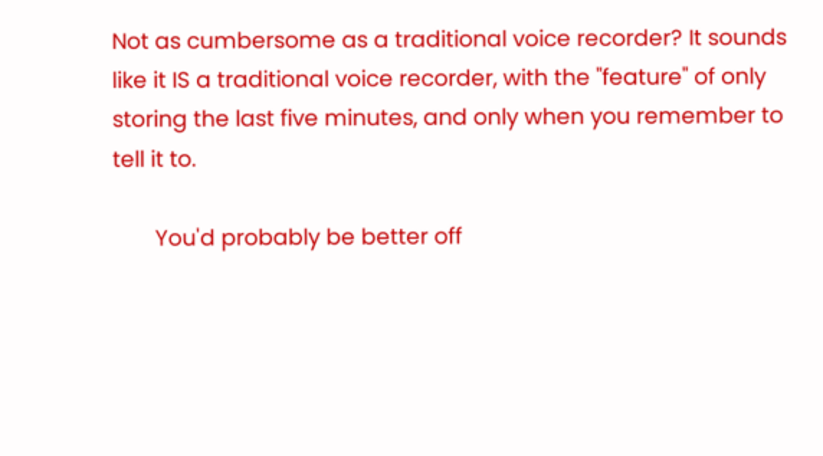Not as cumbersome as a traditional voice recorder? It sounds like it IS a traditional voice recorder, with the "feature" of only storing the last five minutes, and only when you remember to tell it to.

       You'd probably be better off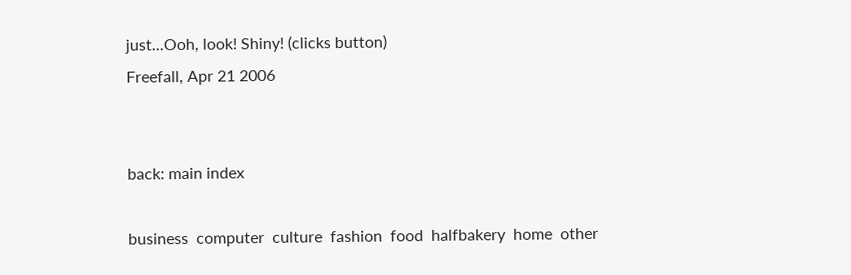just...Ooh, look! Shiny! (clicks button)
Freefall, Apr 21 2006


back: main index

business  computer  culture  fashion  food  halfbakery  home  other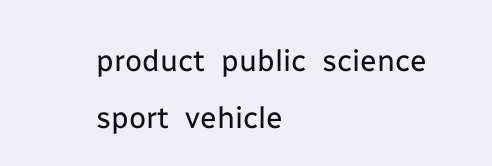product  public  science  sport  vehicle